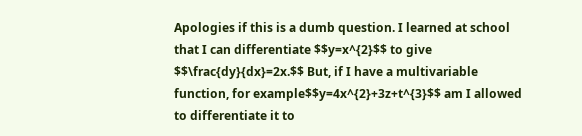Apologies if this is a dumb question. I learned at school that I can differentiate $$y=x^{2}$$ to give $$\frac{dy}{dx}=2x.$$ But, if I have a multivariable function, for example$$y=4x^{2}+3z+t^{3}$$ am I allowed to differentiate it to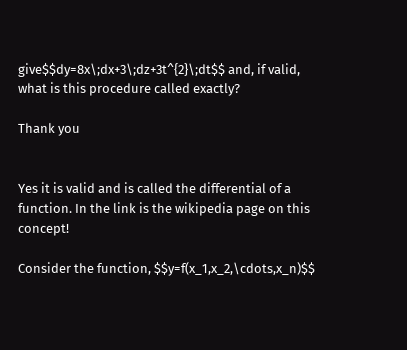give$$dy=8x\;dx+3\;dz+3t^{2}\;dt$$ and, if valid, what is this procedure called exactly?

Thank you


Yes it is valid and is called the differential of a function. In the link is the wikipedia page on this concept!

Consider the function, $$y=f(x_1,x_2,\cdots,x_n)$$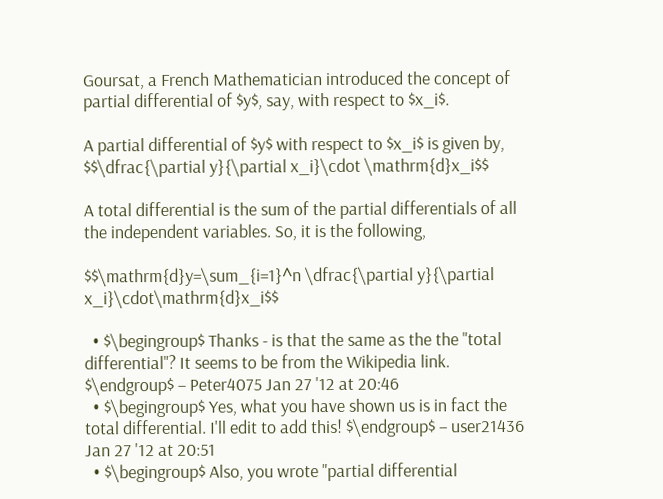Goursat, a French Mathematician introduced the concept of partial differential of $y$, say, with respect to $x_i$.

A partial differential of $y$ with respect to $x_i$ is given by, $$\dfrac{\partial y}{\partial x_i}\cdot \mathrm{d}x_i$$

A total differential is the sum of the partial differentials of all the independent variables. So, it is the following,

$$\mathrm{d}y=\sum_{i=1}^n \dfrac{\partial y}{\partial x_i}\cdot\mathrm{d}x_i$$

  • $\begingroup$ Thanks - is that the same as the the "total differential"? It seems to be from the Wikipedia link. $\endgroup$ – Peter4075 Jan 27 '12 at 20:46
  • $\begingroup$ Yes, what you have shown us is in fact the total differential. I'll edit to add this! $\endgroup$ – user21436 Jan 27 '12 at 20:51
  • $\begingroup$ Also, you wrote "partial differential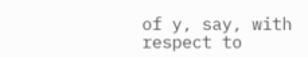of y, say, with respect to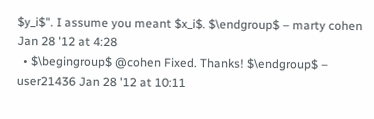$y_i$". I assume you meant $x_i$. $\endgroup$ – marty cohen Jan 28 '12 at 4:28
  • $\begingroup$ @cohen Fixed. Thanks! $\endgroup$ – user21436 Jan 28 '12 at 10:11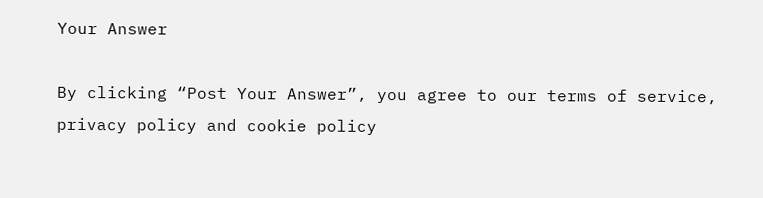Your Answer

By clicking “Post Your Answer”, you agree to our terms of service, privacy policy and cookie policy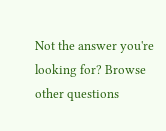Not the answer you're looking for? Browse other questions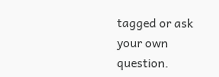tagged or ask your own question.